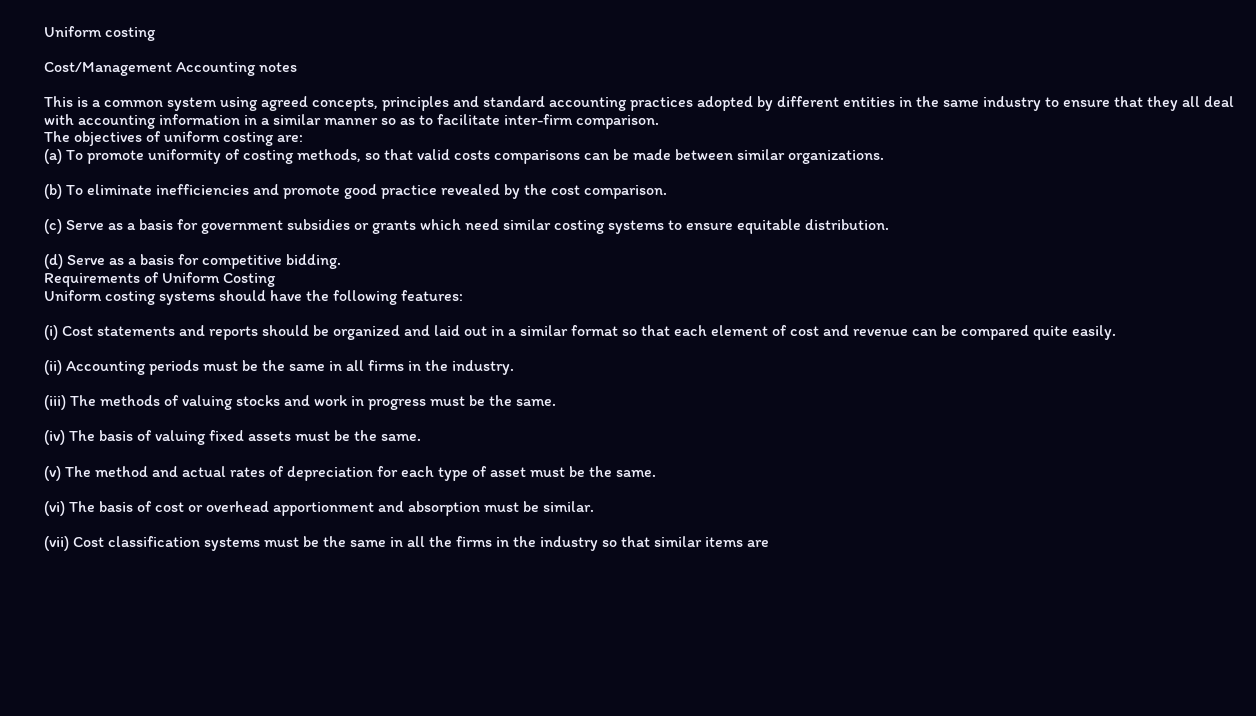Uniform costing

Cost/Management Accounting notes

This is a common system using agreed concepts, principles and standard accounting practices adopted by different entities in the same industry to ensure that they all deal with accounting information in a similar manner so as to facilitate inter-firm comparison.
The objectives of uniform costing are:
(a) To promote uniformity of costing methods, so that valid costs comparisons can be made between similar organizations.

(b) To eliminate inefficiencies and promote good practice revealed by the cost comparison.

(c) Serve as a basis for government subsidies or grants which need similar costing systems to ensure equitable distribution.

(d) Serve as a basis for competitive bidding.
Requirements of Uniform Costing
Uniform costing systems should have the following features:

(i) Cost statements and reports should be organized and laid out in a similar format so that each element of cost and revenue can be compared quite easily.

(ii) Accounting periods must be the same in all firms in the industry.

(iii) The methods of valuing stocks and work in progress must be the same.

(iv) The basis of valuing fixed assets must be the same.

(v) The method and actual rates of depreciation for each type of asset must be the same.

(vi) The basis of cost or overhead apportionment and absorption must be similar.

(vii) Cost classification systems must be the same in all the firms in the industry so that similar items are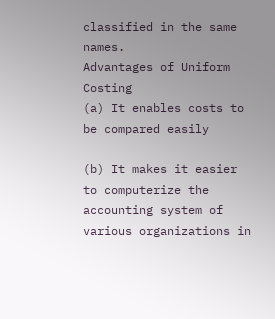classified in the same names.
Advantages of Uniform Costing
(a) It enables costs to be compared easily

(b) It makes it easier to computerize the accounting system of various organizations in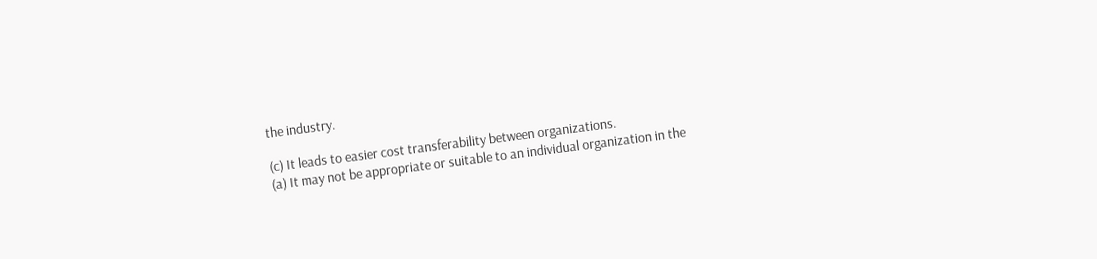the industry.

(c) It leads to easier cost transferability between organizations.
(a) It may not be appropriate or suitable to an individual organization in the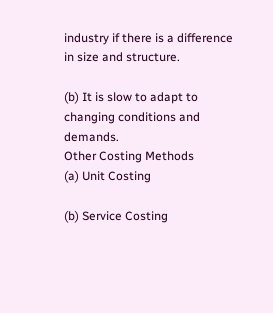industry if there is a difference in size and structure.

(b) It is slow to adapt to changing conditions and demands.
Other Costing Methods
(a) Unit Costing

(b) Service Costing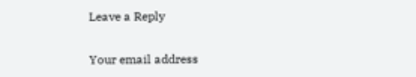Leave a Reply

Your email address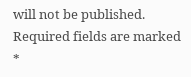will not be published. Required fields are marked *